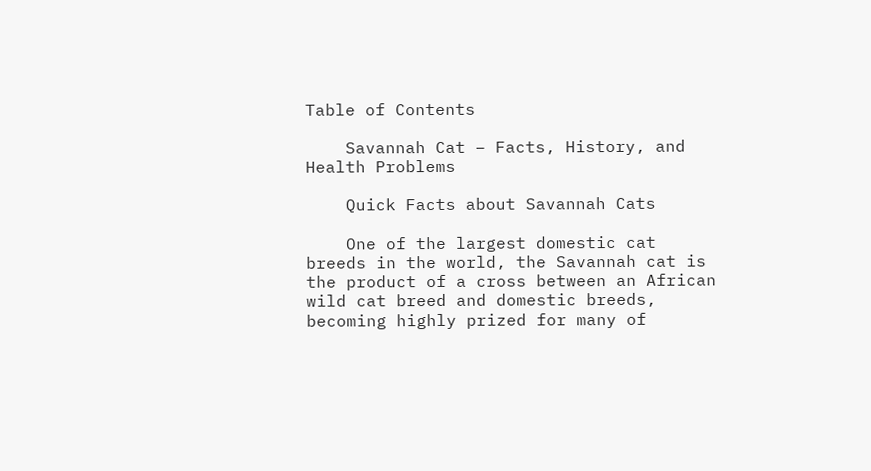Table of Contents

    Savannah Cat – Facts, History, and Health Problems

    Quick Facts about Savannah Cats

    One of the largest domestic cat breeds in the world, the Savannah cat is the product of a cross between an African wild cat breed and domestic breeds, becoming highly prized for many of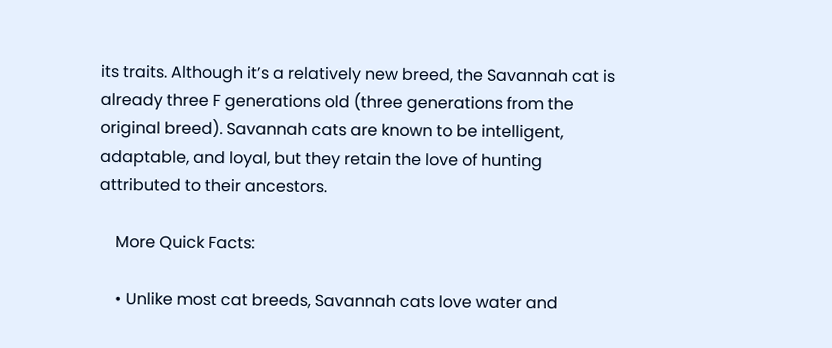its traits. Although it’s a relatively new breed, the Savannah cat is already three F generations old (three generations from the original breed). Savannah cats are known to be intelligent, adaptable, and loyal, but they retain the love of hunting attributed to their ancestors.

    More Quick Facts:

    • Unlike most cat breeds, Savannah cats love water and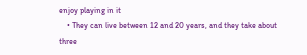enjoy playing in it
    • They can live between 12 and 20 years, and they take about three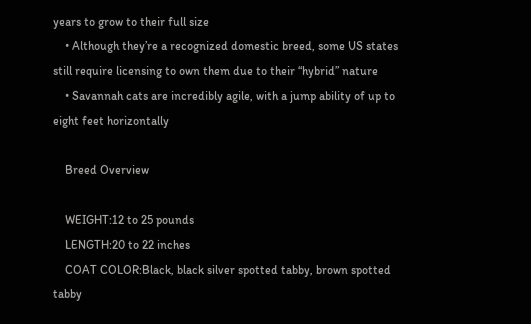years to grow to their full size
    • Although they’re a recognized domestic breed, some US states still require licensing to own them due to their “hybrid” nature
    • Savannah cats are incredibly agile, with a jump ability of up to eight feet horizontally

    Breed Overview

    WEIGHT:12 to 25 pounds
    LENGTH:20 to 22 inches
    COAT COLOR:Black, black silver spotted tabby, brown spotted tabby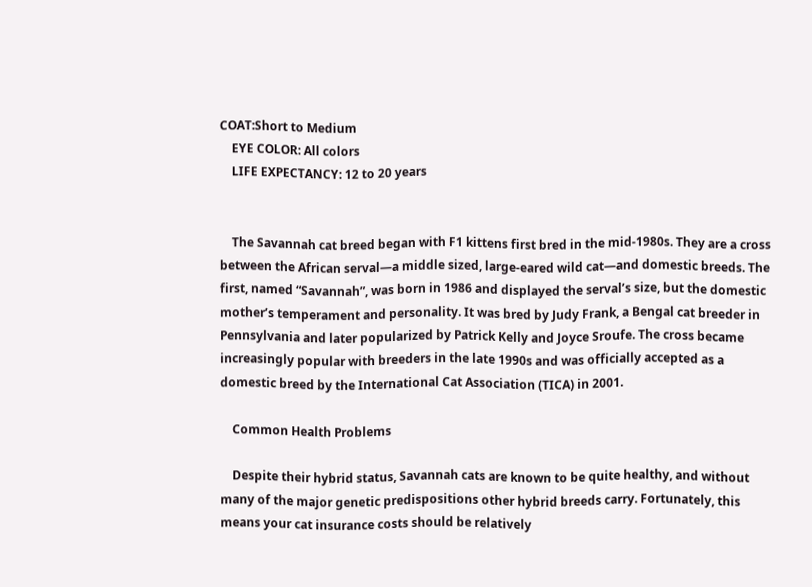COAT:Short to Medium
    EYE COLOR: All colors
    LIFE EXPECTANCY: 12 to 20 years


    The Savannah cat breed began with F1 kittens first bred in the mid-1980s. They are a cross between the African serval—a middle sized, large-eared wild cat—and domestic breeds. The first, named “Savannah”, was born in 1986 and displayed the serval’s size, but the domestic mother’s temperament and personality. It was bred by Judy Frank, a Bengal cat breeder in Pennsylvania and later popularized by Patrick Kelly and Joyce Sroufe. The cross became increasingly popular with breeders in the late 1990s and was officially accepted as a domestic breed by the International Cat Association (TICA) in 2001.

    Common Health Problems

    Despite their hybrid status, Savannah cats are known to be quite healthy, and without many of the major genetic predispositions other hybrid breeds carry. Fortunately, this means your cat insurance costs should be relatively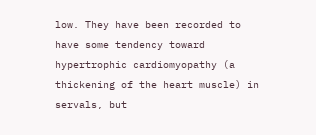low. They have been recorded to have some tendency toward hypertrophic cardiomyopathy (a thickening of the heart muscle) in servals, but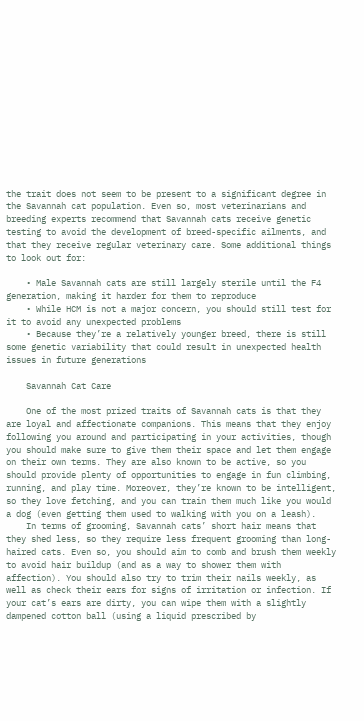the trait does not seem to be present to a significant degree in the Savannah cat population. Even so, most veterinarians and breeding experts recommend that Savannah cats receive genetic testing to avoid the development of breed-specific ailments, and that they receive regular veterinary care. Some additional things to look out for:

    • Male Savannah cats are still largely sterile until the F4 generation, making it harder for them to reproduce
    • While HCM is not a major concern, you should still test for it to avoid any unexpected problems
    • Because they’re a relatively younger breed, there is still some genetic variability that could result in unexpected health issues in future generations

    Savannah Cat Care

    One of the most prized traits of Savannah cats is that they are loyal and affectionate companions. This means that they enjoy following you around and participating in your activities, though you should make sure to give them their space and let them engage on their own terms. They are also known to be active, so you should provide plenty of opportunities to engage in fun climbing, running, and play time. Moreover, they’re known to be intelligent, so they love fetching, and you can train them much like you would a dog (even getting them used to walking with you on a leash).
    In terms of grooming, Savannah cats’ short hair means that they shed less, so they require less frequent grooming than long-haired cats. Even so, you should aim to comb and brush them weekly to avoid hair buildup (and as a way to shower them with affection). You should also try to trim their nails weekly, as well as check their ears for signs of irritation or infection. If your cat’s ears are dirty, you can wipe them with a slightly dampened cotton ball (using a liquid prescribed by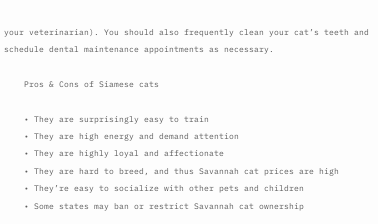your veterinarian). You should also frequently clean your cat’s teeth and schedule dental maintenance appointments as necessary.

    Pros & Cons of Siamese cats

    • They are surprisingly easy to train
    • They are high energy and demand attention
    • They are highly loyal and affectionate
    • They are hard to breed, and thus Savannah cat prices are high
    • They’re easy to socialize with other pets and children
    • Some states may ban or restrict Savannah cat ownership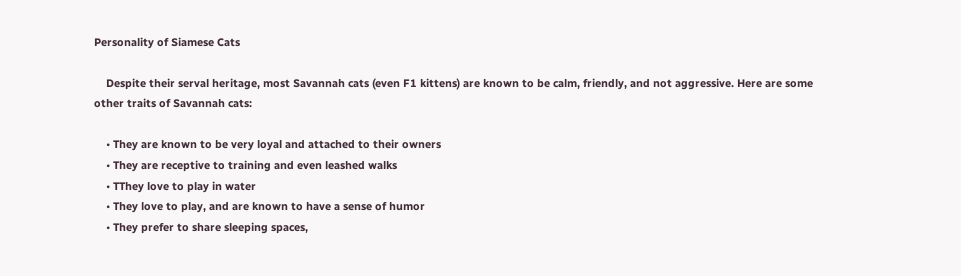Personality of Siamese Cats

    Despite their serval heritage, most Savannah cats (even F1 kittens) are known to be calm, friendly, and not aggressive. Here are some other traits of Savannah cats:

    • They are known to be very loyal and attached to their owners
    • They are receptive to training and even leashed walks
    • TThey love to play in water
    • They love to play, and are known to have a sense of humor
    • They prefer to share sleeping spaces,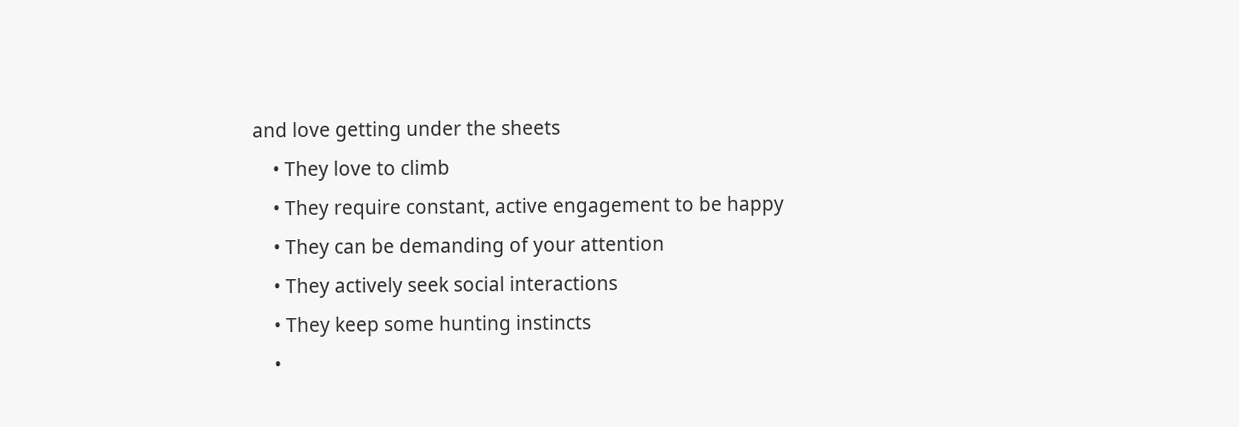and love getting under the sheets
    • They love to climb
    • They require constant, active engagement to be happy
    • They can be demanding of your attention
    • They actively seek social interactions
    • They keep some hunting instincts
    •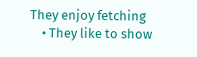They enjoy fetching
    • They like to show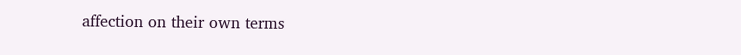affection on their own terms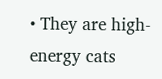• They are high-energy cats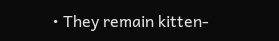• They remain kitten-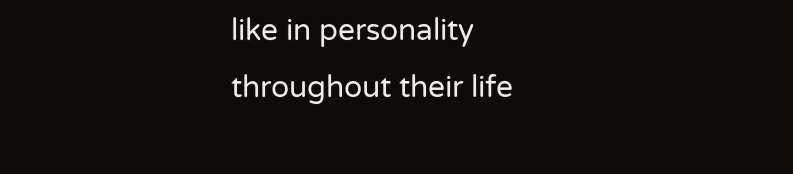like in personality throughout their life